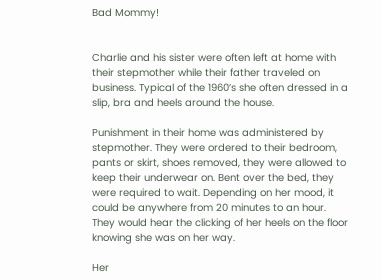Bad Mommy!


Charlie and his sister were often left at home with their stepmother while their father traveled on business. Typical of the 1960’s she often dressed in a slip, bra and heels around the house.

Punishment in their home was administered by stepmother. They were ordered to their bedroom, pants or skirt, shoes removed, they were allowed to keep their underwear on. Bent over the bed, they were required to wait. Depending on her mood, it could be anywhere from 20 minutes to an hour. They would hear the clicking of her heels on the floor knowing she was on her way.

Her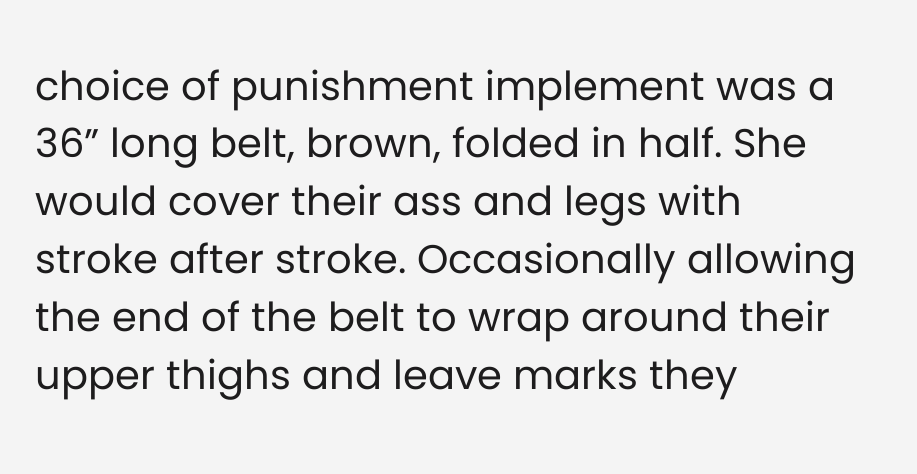choice of punishment implement was a 36” long belt, brown, folded in half. She would cover their ass and legs with stroke after stroke. Occasionally allowing the end of the belt to wrap around their upper thighs and leave marks they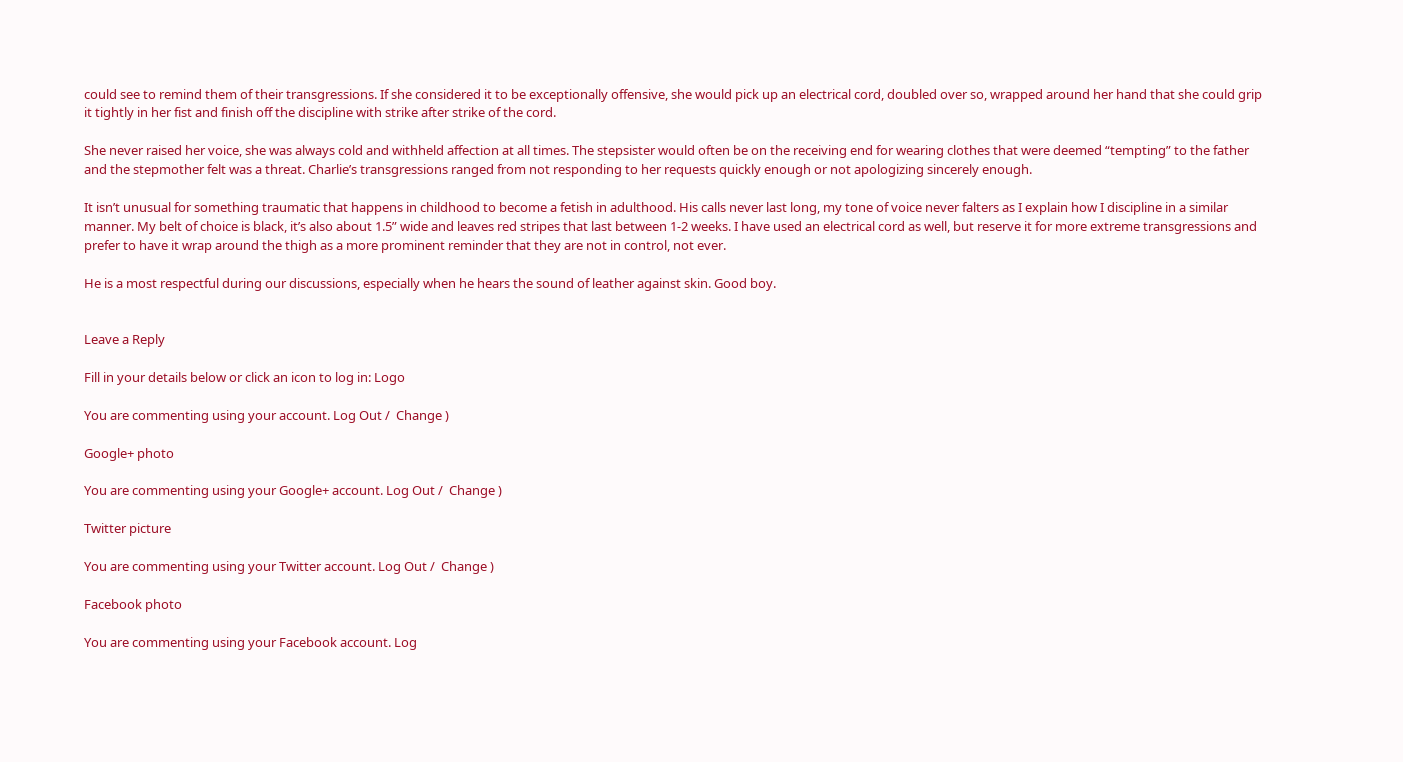could see to remind them of their transgressions. If she considered it to be exceptionally offensive, she would pick up an electrical cord, doubled over so, wrapped around her hand that she could grip it tightly in her fist and finish off the discipline with strike after strike of the cord.

She never raised her voice, she was always cold and withheld affection at all times. The stepsister would often be on the receiving end for wearing clothes that were deemed “tempting” to the father and the stepmother felt was a threat. Charlie’s transgressions ranged from not responding to her requests quickly enough or not apologizing sincerely enough.

It isn’t unusual for something traumatic that happens in childhood to become a fetish in adulthood. His calls never last long, my tone of voice never falters as I explain how I discipline in a similar manner. My belt of choice is black, it’s also about 1.5” wide and leaves red stripes that last between 1-2 weeks. I have used an electrical cord as well, but reserve it for more extreme transgressions and prefer to have it wrap around the thigh as a more prominent reminder that they are not in control, not ever.

He is a most respectful during our discussions, especially when he hears the sound of leather against skin. Good boy.


Leave a Reply

Fill in your details below or click an icon to log in: Logo

You are commenting using your account. Log Out /  Change )

Google+ photo

You are commenting using your Google+ account. Log Out /  Change )

Twitter picture

You are commenting using your Twitter account. Log Out /  Change )

Facebook photo

You are commenting using your Facebook account. Log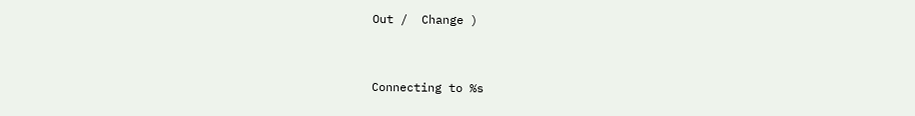Out /  Change )


Connecting to %s